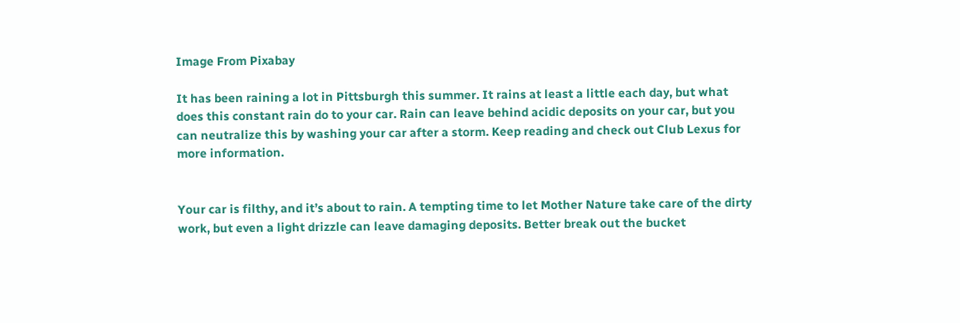Image From Pixabay

It has been raining a lot in Pittsburgh this summer. It rains at least a little each day, but what does this constant rain do to your car. Rain can leave behind acidic deposits on your car, but you can neutralize this by washing your car after a storm. Keep reading and check out Club Lexus for more information.


Your car is filthy, and it’s about to rain. A tempting time to let Mother Nature take care of the dirty work, but even a light drizzle can leave damaging deposits. Better break out the bucket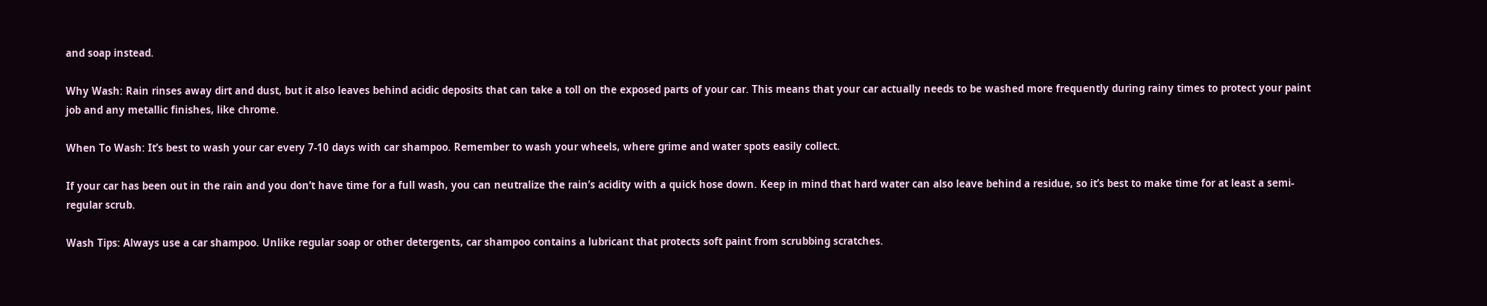and soap instead.

Why Wash: Rain rinses away dirt and dust, but it also leaves behind acidic deposits that can take a toll on the exposed parts of your car. This means that your car actually needs to be washed more frequently during rainy times to protect your paint job and any metallic finishes, like chrome.

When To Wash: It’s best to wash your car every 7-10 days with car shampoo. Remember to wash your wheels, where grime and water spots easily collect.

If your car has been out in the rain and you don’t have time for a full wash, you can neutralize the rain’s acidity with a quick hose down. Keep in mind that hard water can also leave behind a residue, so it’s best to make time for at least a semi-regular scrub.

Wash Tips: Always use a car shampoo. Unlike regular soap or other detergents, car shampoo contains a lubricant that protects soft paint from scrubbing scratches.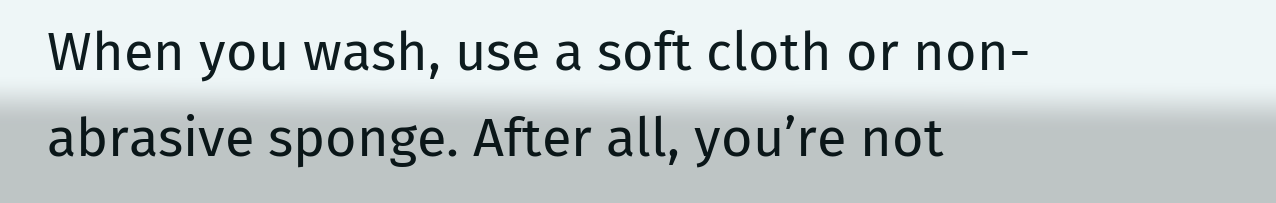When you wash, use a soft cloth or non-abrasive sponge. After all, you’re not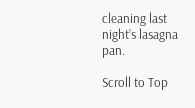cleaning last night’s lasagna pan.

Scroll to Top